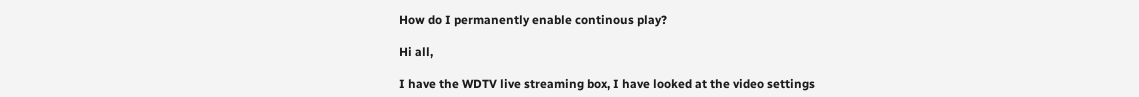How do I permanently enable continous play?

Hi all,

I have the WDTV live streaming box, I have looked at the video settings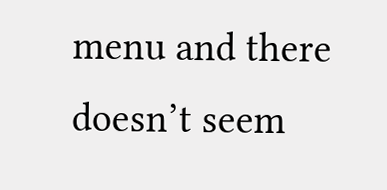menu and there doesn’t seem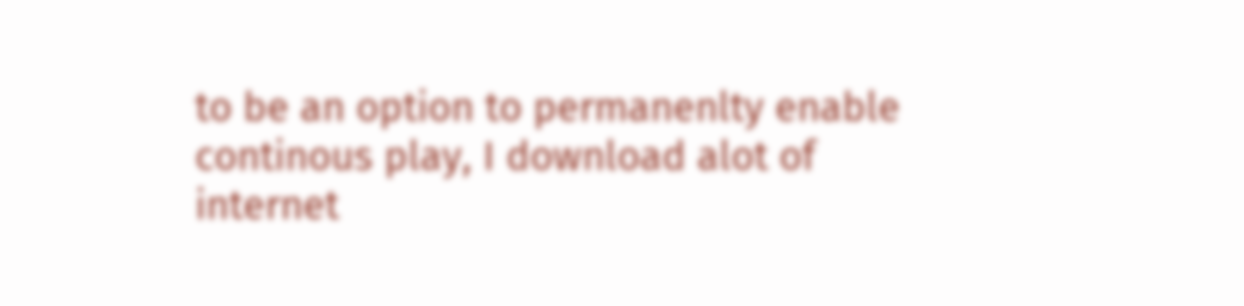to be an option to permanenlty enable continous play, I download alot of internet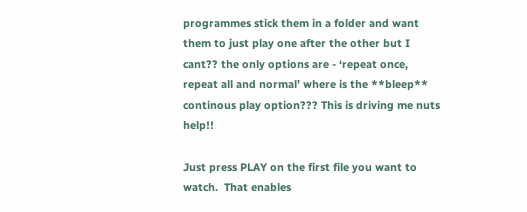programmes stick them in a folder and want them to just play one after the other but I cant?? the only options are - ‘repeat once, repeat all and normal’ where is the **bleep** continous play option??? This is driving me nuts help!!

Just press PLAY on the first file you want to watch.  That enables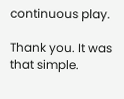continuous play.

Thank you. It was that simple.